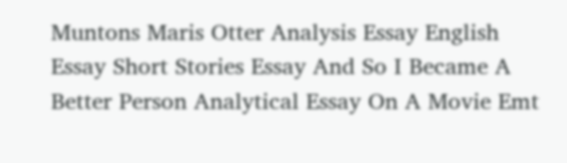Muntons Maris Otter Analysis Essay English Essay Short Stories Essay And So I Became A Better Person Analytical Essay On A Movie Emt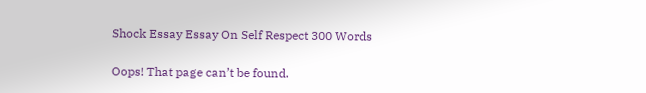Shock Essay Essay On Self Respect 300 Words

Oops! That page can’t be found.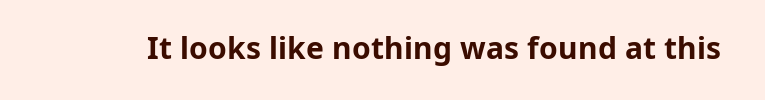It looks like nothing was found at this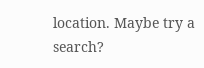location. Maybe try a search?